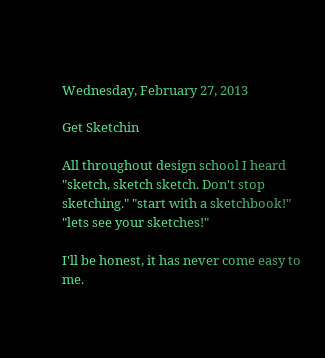Wednesday, February 27, 2013

Get Sketchin

All throughout design school I heard "sketch, sketch sketch. Don't stop sketching." "start with a sketchbook!" "lets see your sketches!"

I'll be honest, it has never come easy to me.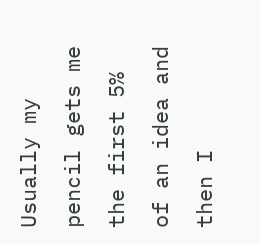Usually my pencil gets me the first 5% of an idea and then I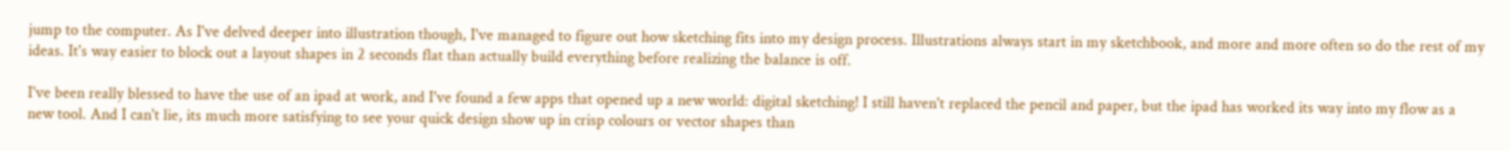jump to the computer. As I've delved deeper into illustration though, I've managed to figure out how sketching fits into my design process. Illustrations always start in my sketchbook, and more and more often so do the rest of my ideas. It's way easier to block out a layout shapes in 2 seconds flat than actually build everything before realizing the balance is off.

I've been really blessed to have the use of an ipad at work, and I've found a few apps that opened up a new world: digital sketching! I still haven't replaced the pencil and paper, but the ipad has worked its way into my flow as a new tool. And I can't lie, its much more satisfying to see your quick design show up in crisp colours or vector shapes than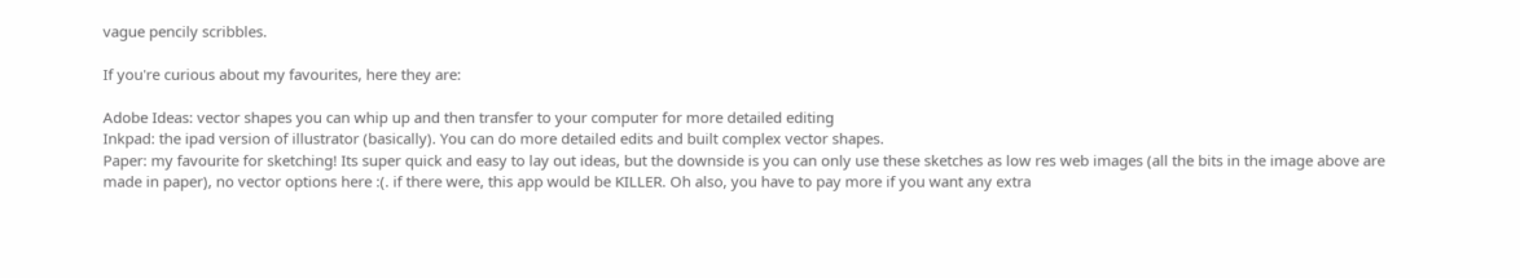vague pencily scribbles.

If you're curious about my favourites, here they are:

Adobe Ideas: vector shapes you can whip up and then transfer to your computer for more detailed editing
Inkpad: the ipad version of illustrator (basically). You can do more detailed edits and built complex vector shapes.
Paper: my favourite for sketching! Its super quick and easy to lay out ideas, but the downside is you can only use these sketches as low res web images (all the bits in the image above are made in paper), no vector options here :(. if there were, this app would be KILLER. Oh also, you have to pay more if you want any extra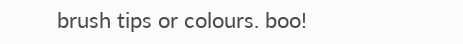brush tips or colours. boo!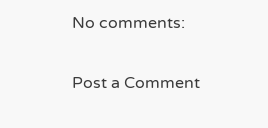No comments:

Post a Comment